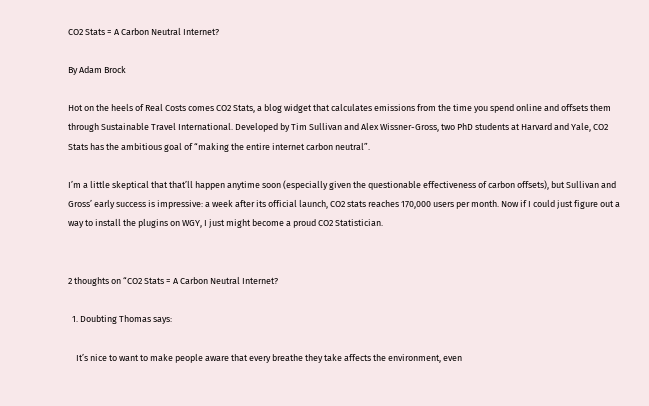CO2 Stats = A Carbon Neutral Internet?

By Adam Brock

Hot on the heels of Real Costs comes CO2 Stats, a blog widget that calculates emissions from the time you spend online and offsets them through Sustainable Travel International. Developed by Tim Sullivan and Alex Wissner-Gross, two PhD students at Harvard and Yale, CO2 Stats has the ambitious goal of “making the entire internet carbon neutral”.

I’m a little skeptical that that’ll happen anytime soon (especially given the questionable effectiveness of carbon offsets), but Sullivan and Gross’ early success is impressive: a week after its official launch, CO2 stats reaches 170,000 users per month. Now if I could just figure out a way to install the plugins on WGY, I just might become a proud CO2 Statistician.


2 thoughts on “CO2 Stats = A Carbon Neutral Internet?

  1. Doubting Thomas says:

    It’s nice to want to make people aware that every breathe they take affects the environment, even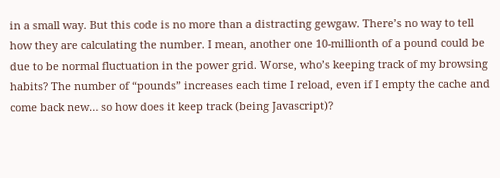in a small way. But this code is no more than a distracting gewgaw. There’s no way to tell how they are calculating the number. I mean, another one 10-millionth of a pound could be due to be normal fluctuation in the power grid. Worse, who’s keeping track of my browsing habits? The number of “pounds” increases each time I reload, even if I empty the cache and come back new… so how does it keep track (being Javascript)?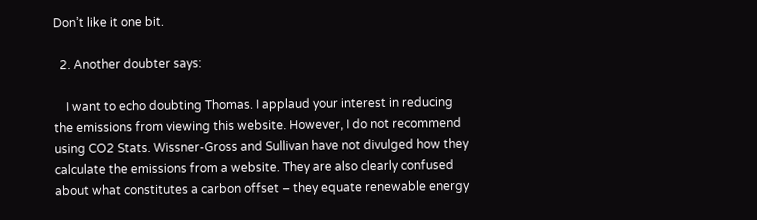Don’t like it one bit.

  2. Another doubter says:

    I want to echo doubting Thomas. I applaud your interest in reducing the emissions from viewing this website. However, I do not recommend using CO2 Stats. Wissner-Gross and Sullivan have not divulged how they calculate the emissions from a website. They are also clearly confused about what constitutes a carbon offset – they equate renewable energy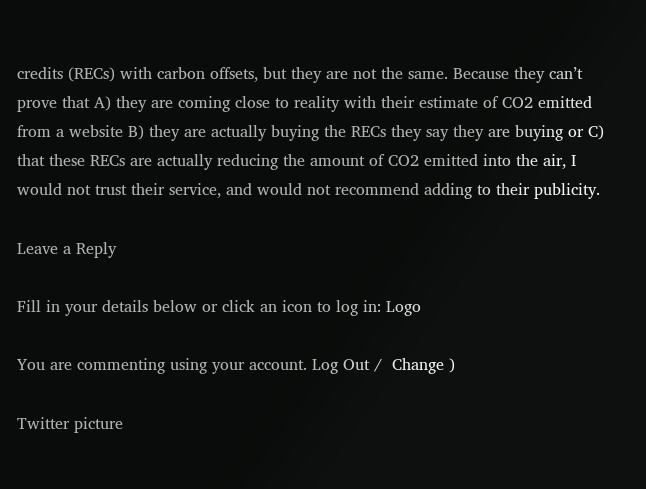credits (RECs) with carbon offsets, but they are not the same. Because they can’t prove that A) they are coming close to reality with their estimate of CO2 emitted from a website B) they are actually buying the RECs they say they are buying or C) that these RECs are actually reducing the amount of CO2 emitted into the air, I would not trust their service, and would not recommend adding to their publicity.

Leave a Reply

Fill in your details below or click an icon to log in: Logo

You are commenting using your account. Log Out /  Change )

Twitter picture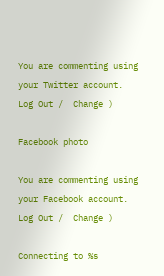You are commenting using your Twitter account. Log Out /  Change )

Facebook photo

You are commenting using your Facebook account. Log Out /  Change )

Connecting to %s